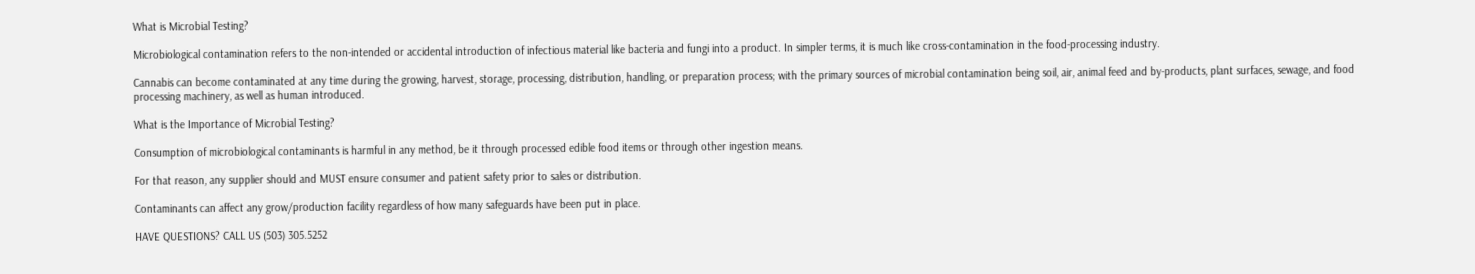What is Microbial Testing?

Microbiological contamination refers to the non-intended or accidental introduction of infectious material like bacteria and fungi into a product. In simpler terms, it is much like cross-contamination in the food-processing industry.

Cannabis can become contaminated at any time during the growing, harvest, storage, processing, distribution, handling, or preparation process; with the primary sources of microbial contamination being soil, air, animal feed and by-products, plant surfaces, sewage, and food processing machinery, as well as human introduced.

What is the Importance of Microbial Testing?

Consumption of microbiological contaminants is harmful in any method, be it through processed edible food items or through other ingestion means.

For that reason, any supplier should and MUST ensure consumer and patient safety prior to sales or distribution.

Contaminants can affect any grow/production facility regardless of how many safeguards have been put in place.

HAVE QUESTIONS? CALL US (503) 305.5252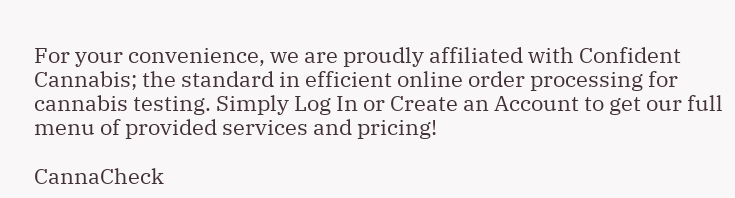For your convenience, we are proudly affiliated with Confident Cannabis; the standard in efficient online order processing for cannabis testing. Simply Log In or Create an Account to get our full menu of provided services and pricing!

CannaCheck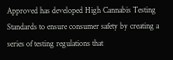Approved has developed High Cannabis Testing Standards to ensure consumer safety by creating a series of testing regulations that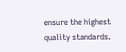ensure the highest quality standards.